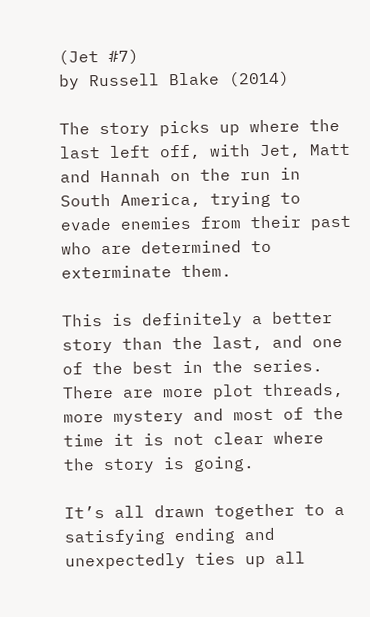(Jet #7)
by Russell Blake (2014)

The story picks up where the last left off, with Jet, Matt and Hannah on the run in South America, trying to evade enemies from their past who are determined to exterminate them.

This is definitely a better story than the last, and one of the best in the series. There are more plot threads, more mystery and most of the time it is not clear where the story is going.

It’s all drawn together to a satisfying ending and unexpectedly ties up all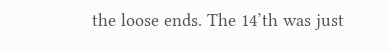the loose ends. The 14’th was just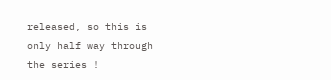released, so this is only half way through the series !